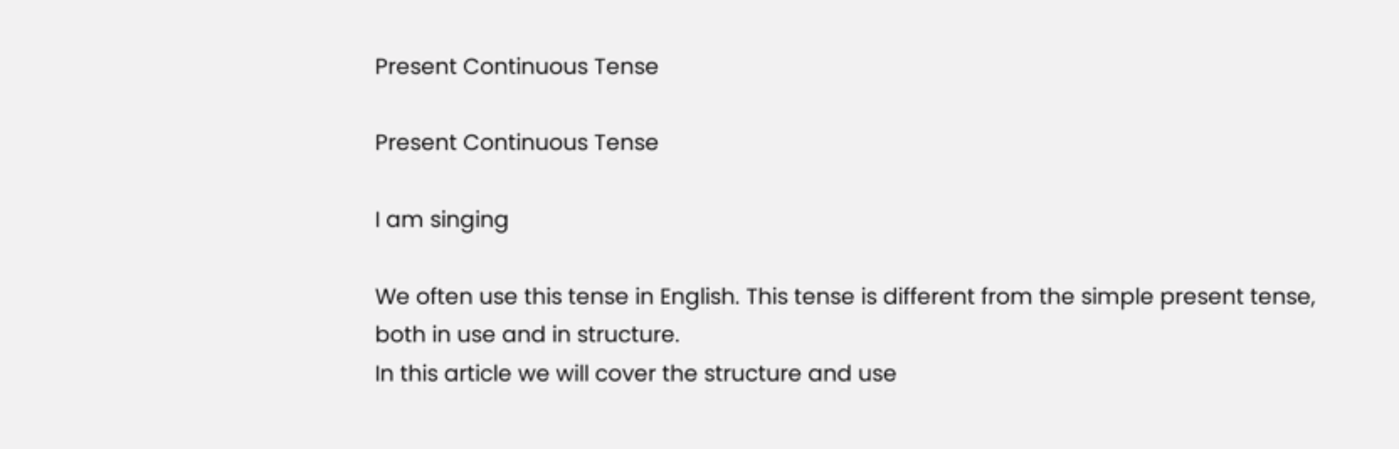Present Continuous Tense

Present Continuous Tense

I am singing

We often use this tense in English. This tense is different from the simple present tense,
both in use and in structure.
In this article we will cover the structure and use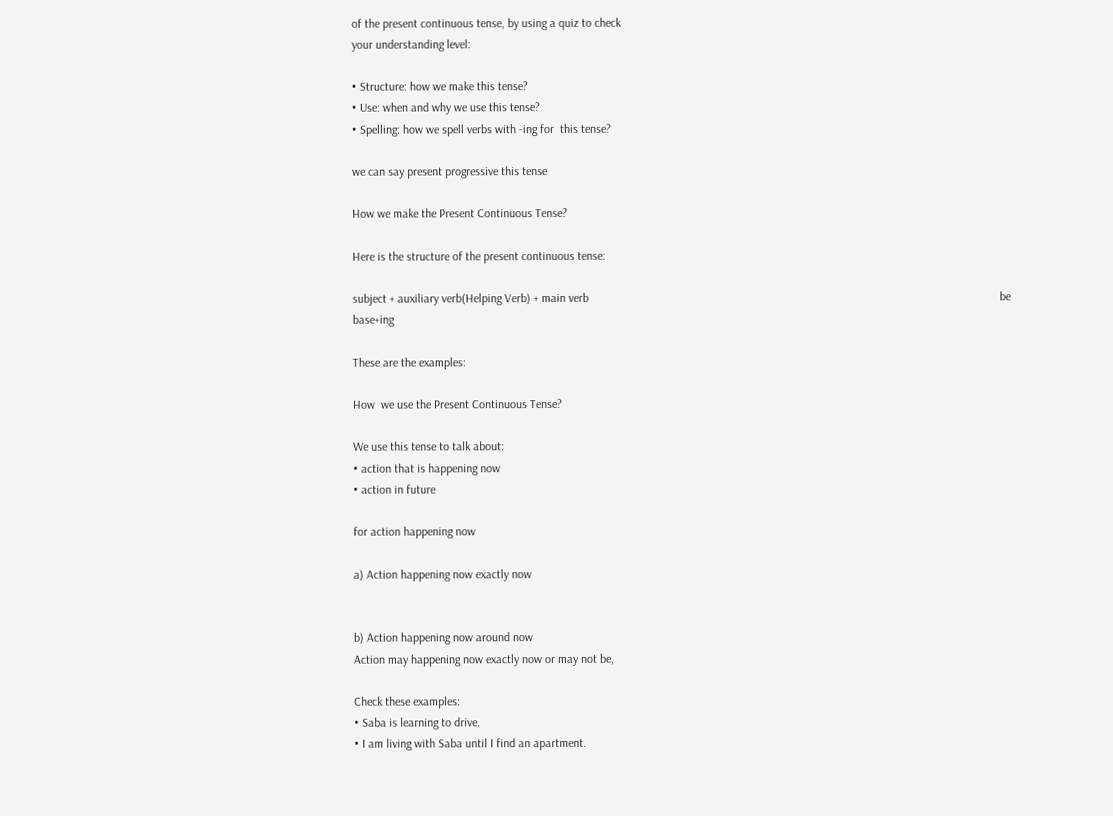of the present continuous tense, by using a quiz to check
your understanding level:

• Structure: how we make this tense?
• Use: when and why we use this tense?
• Spelling: how we spell verbs with -ing for  this tense?

we can say present progressive this tense

How we make the Present Continuous Tense?

Here is the structure of the present continuous tense:

subject + auxiliary verb(Helping Verb) + main verb                                                                                                                                         be                       base+ing

These are the examples:

How  we use the Present Continuous Tense?

We use this tense to talk about:
• action that is happening now
• action in future

for action happening now

a) Action happening now exactly now


b) Action happening now around now
Action may happening now exactly now or may not be,

Check these examples:
• Saba is learning to drive.
• I am living with Saba until I find an apartment.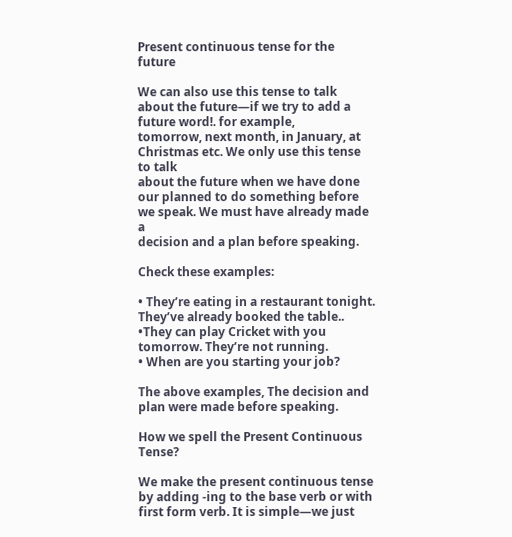Present continuous tense for the future

We can also use this tense to talk about the future—if we try to add a future word!. for example,
tomorrow, next month, in January, at Christmas etc. We only use this tense to talk
about the future when we have done our planned to do something before we speak. We must have already made a
decision and a plan before speaking.

Check these examples:

• They’re eating in a restaurant tonight. They’ve already booked the table..
•They can play Cricket with you tomorrow. They’re not running.
• When are you starting your job?

The above examples, The decision and plan were made before speaking.

How we spell the Present Continuous Tense?

We make the present continuous tense by adding -ing to the base verb or with first form verb. It is simple—we just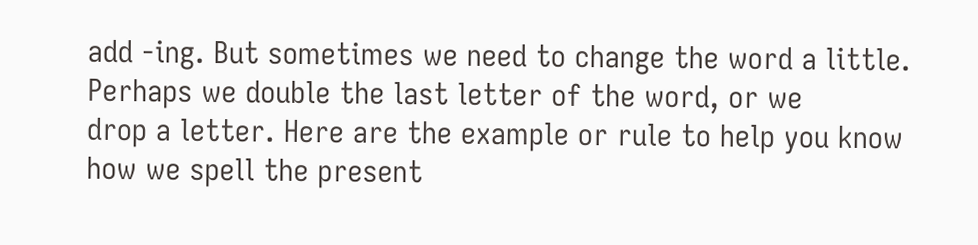add -ing. But sometimes we need to change the word a little. Perhaps we double the last letter of the word, or we
drop a letter. Here are the example or rule to help you know how we spell the present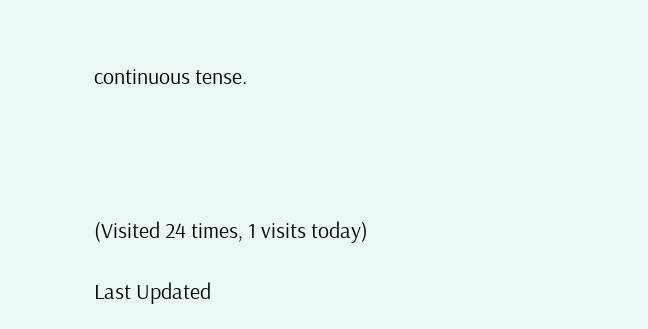continuous tense.




(Visited 24 times, 1 visits today)

Last Updated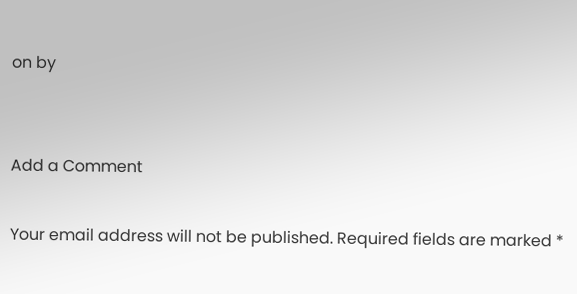on by


Add a Comment

Your email address will not be published. Required fields are marked *